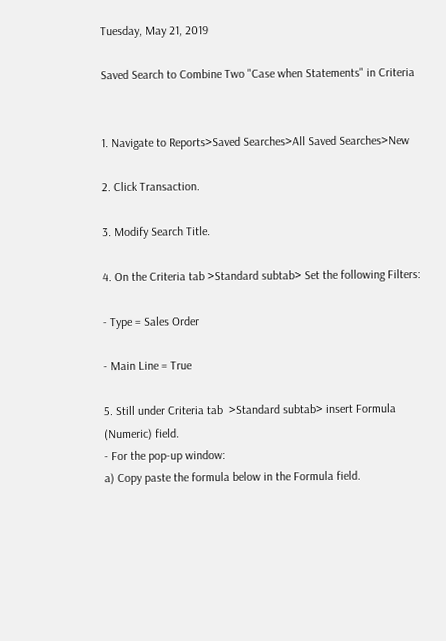Tuesday, May 21, 2019

Saved Search to Combine Two "Case when Statements" in Criteria


1. Navigate to Reports>Saved Searches>All Saved Searches>New

2. Click Transaction.

3. Modify Search Title.

4. On the Criteria tab >Standard subtab> Set the following Filters:

- Type = Sales Order

- Main Line = True

5. Still under Criteria tab  >Standard subtab> insert Formula (Numeric) field.
- For the pop-up window:
a) Copy paste the formula below in the Formula field.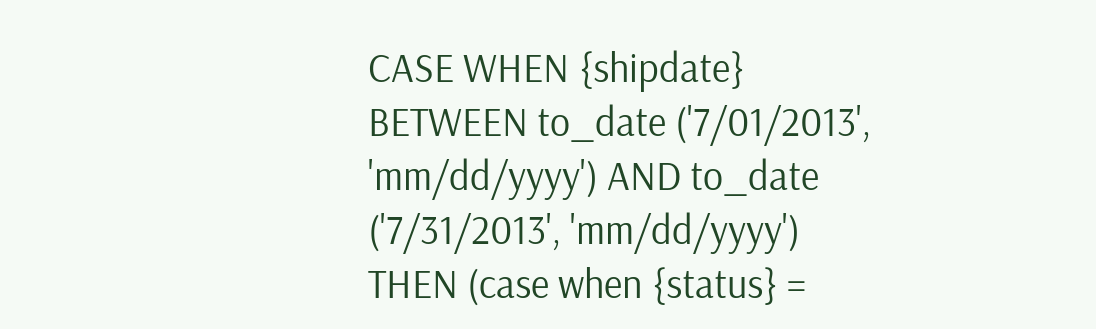CASE WHEN {shipdate} BETWEEN to_date ('7/01/2013', 'mm/dd/yyyy') AND to_date ('7/31/2013', 'mm/dd/yyyy') THEN (case when {status} =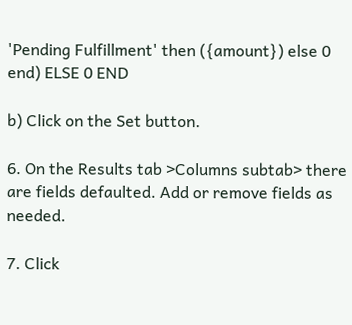'Pending Fulfillment' then ({amount}) else 0 end) ELSE 0 END

b) Click on the Set button.

6. On the Results tab >Columns subtab> there are fields defaulted. Add or remove fields as needed.

7. Click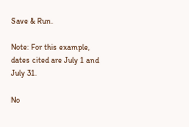Save & Run.

Note: For this example, dates cited are July 1 and July 31.

No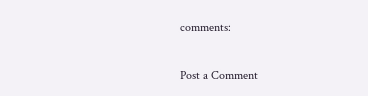comments:

Post a Comment